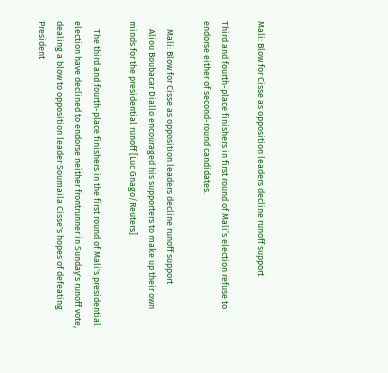Mali: Blow for Cisse as opposition leaders decline runoff support

Third and fourth-place finishers in first round of Mali’s election refuse to endorse either of second-round candidates.

    Mali: Blow for Cisse as opposition leaders decline runoff support
    Aliou Boubacar Diallo encouraged his supporters to make up their own minds for the presidential runoff [Luc Gnago/Reuters]

    The third and fourth-place finishers in the first round of Mali's presidential election have declined to endorse neither frontrunner in Sunday's runoff vote, dealing a blow to opposition leader Soumaila Cisse's hopes of defeating President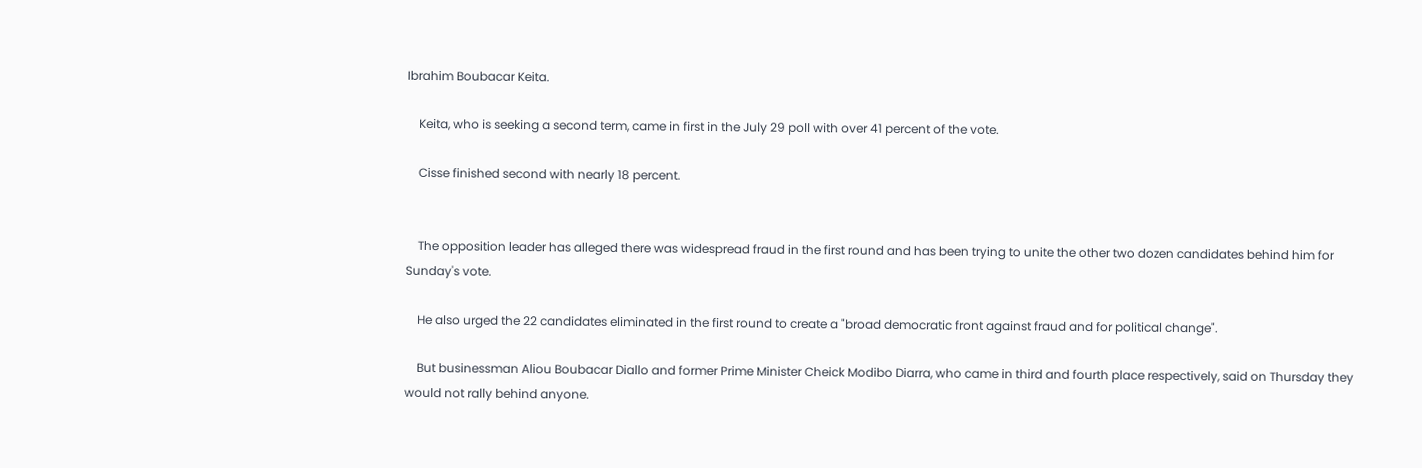Ibrahim Boubacar Keita.

    Keita, who is seeking a second term, came in first in the July 29 poll with over 41 percent of the vote.

    Cisse finished second with nearly 18 percent.


    The opposition leader has alleged there was widespread fraud in the first round and has been trying to unite the other two dozen candidates behind him for Sunday's vote.

    He also urged the 22 candidates eliminated in the first round to create a "broad democratic front against fraud and for political change".

    But businessman Aliou Boubacar Diallo and former Prime Minister Cheick Modibo Diarra, who came in third and fourth place respectively, said on Thursday they would not rally behind anyone.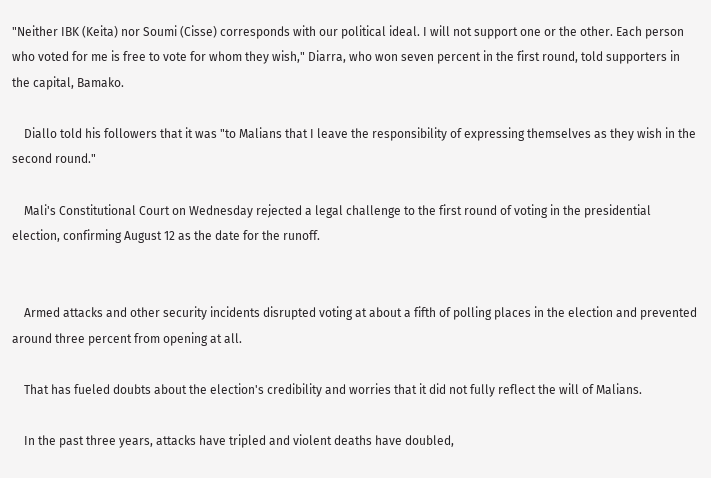"Neither IBK (Keita) nor Soumi (Cisse) corresponds with our political ideal. I will not support one or the other. Each person who voted for me is free to vote for whom they wish," Diarra, who won seven percent in the first round, told supporters in the capital, Bamako.

    Diallo told his followers that it was "to Malians that I leave the responsibility of expressing themselves as they wish in the second round."

    Mali's Constitutional Court on Wednesday rejected a legal challenge to the first round of voting in the presidential election, confirming August 12 as the date for the runoff.


    Armed attacks and other security incidents disrupted voting at about a fifth of polling places in the election and prevented around three percent from opening at all.

    That has fueled doubts about the election's credibility and worries that it did not fully reflect the will of Malians.

    In the past three years, attacks have tripled and violent deaths have doubled,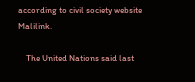according to civil society website Malilink.

    The United Nations said last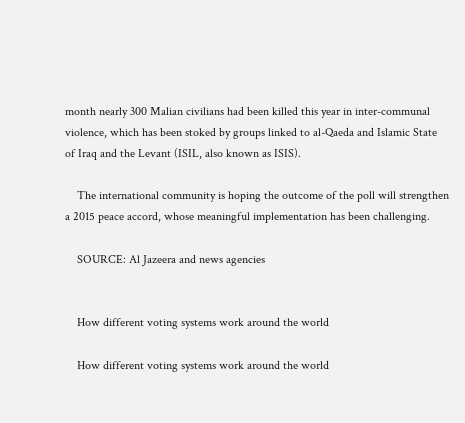month nearly 300 Malian civilians had been killed this year in inter-communal violence, which has been stoked by groups linked to al-Qaeda and Islamic State of Iraq and the Levant (ISIL, also known as ISIS).

    The international community is hoping the outcome of the poll will strengthen a 2015 peace accord, whose meaningful implementation has been challenging.

    SOURCE: Al Jazeera and news agencies


    How different voting systems work around the world

    How different voting systems work around the world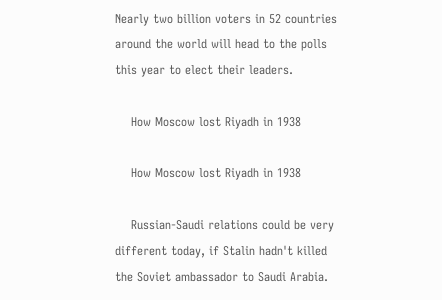Nearly two billion voters in 52 countries around the world will head to the polls this year to elect their leaders.

    How Moscow lost Riyadh in 1938

    How Moscow lost Riyadh in 1938

    Russian-Saudi relations could be very different today, if Stalin hadn't killed the Soviet ambassador to Saudi Arabia.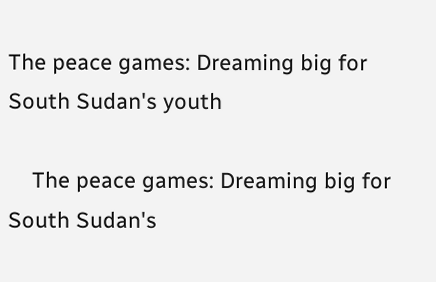The peace games: Dreaming big for South Sudan's youth

    The peace games: Dreaming big for South Sudan's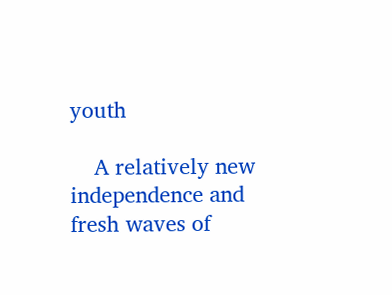youth

    A relatively new independence and fresh waves of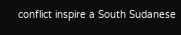conflict inspire a South Sudanese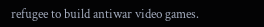refugee to build antiwar video games.